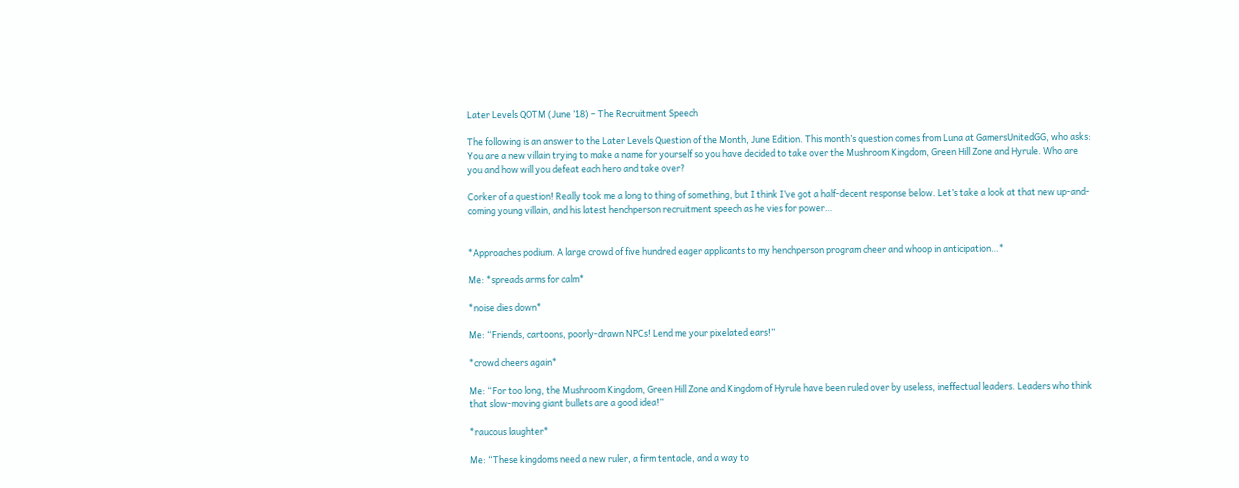Later Levels QOTM (June ’18) – The Recruitment Speech

The following is an answer to the Later Levels Question of the Month, June Edition. This month’s question comes from Luna at GamersUnitedGG, who asks: You are a new villain trying to make a name for yourself so you have decided to take over the Mushroom Kingdom, Green Hill Zone and Hyrule. Who are you and how will you defeat each hero and take over?

Corker of a question! Really took me a long to thing of something, but I think I’ve got a half-decent response below. Let’s take a look at that new up-and-coming young villain, and his latest henchperson recruitment speech as he vies for power…


*Approaches podium. A large crowd of five hundred eager applicants to my henchperson program cheer and whoop in anticipation…*

Me: *spreads arms for calm*

*noise dies down*

Me: “Friends, cartoons, poorly-drawn NPCs! Lend me your pixelated ears!”

*crowd cheers again*

Me: “For too long, the Mushroom Kingdom, Green Hill Zone and Kingdom of Hyrule have been ruled over by useless, ineffectual leaders. Leaders who think that slow-moving giant bullets are a good idea!”

*raucous laughter*

Me: “These kingdoms need a new ruler, a firm tentacle, and a way to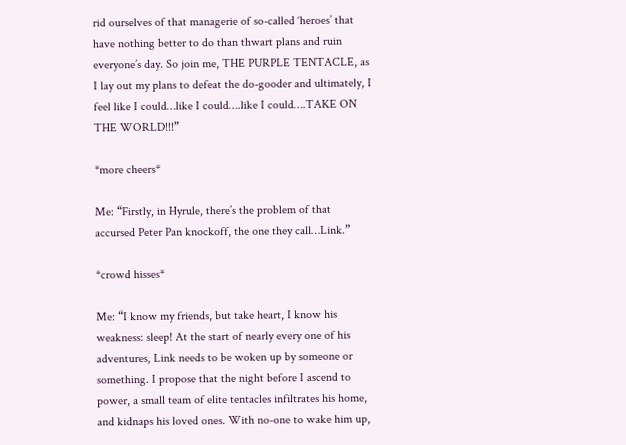rid ourselves of that managerie of so-called ‘heroes’ that have nothing better to do than thwart plans and ruin everyone’s day. So join me, THE PURPLE TENTACLE, as I lay out my plans to defeat the do-gooder and ultimately, I feel like I could…like I could….like I could….TAKE ON THE WORLD!!!”

*more cheers*

Me: “Firstly, in Hyrule, there’s the problem of that accursed Peter Pan knockoff, the one they call…Link.”

*crowd hisses*

Me: “I know my friends, but take heart, I know his weakness: sleep! At the start of nearly every one of his adventures, Link needs to be woken up by someone or something. I propose that the night before I ascend to power, a small team of elite tentacles infiltrates his home, and kidnaps his loved ones. With no-one to wake him up,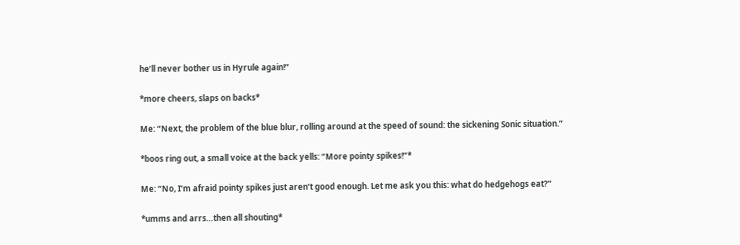he’ll never bother us in Hyrule again!”

*more cheers, slaps on backs*

Me: “Next, the problem of the blue blur, rolling around at the speed of sound: the sickening Sonic situation.”

*boos ring out, a small voice at the back yells: “More pointy spikes!”*

Me: “No, I’m afraid pointy spikes just aren’t good enough. Let me ask you this: what do hedgehogs eat?”

*umms and arrs…then all shouting*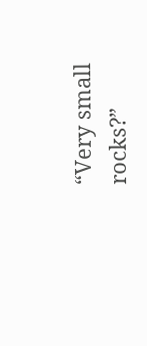“Very small rocks?”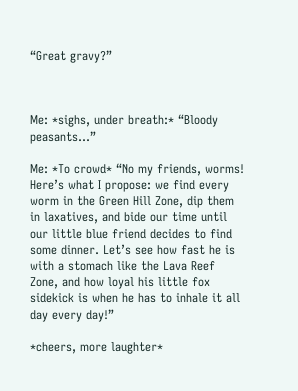“Great gravy?”



Me: *sighs, under breath:* “Bloody peasants…”

Me: *To crowd* “No my friends, worms! Here’s what I propose: we find every worm in the Green Hill Zone, dip them in laxatives, and bide our time until our little blue friend decides to find some dinner. Let’s see how fast he is with a stomach like the Lava Reef Zone, and how loyal his little fox sidekick is when he has to inhale it all day every day!”

*cheers, more laughter*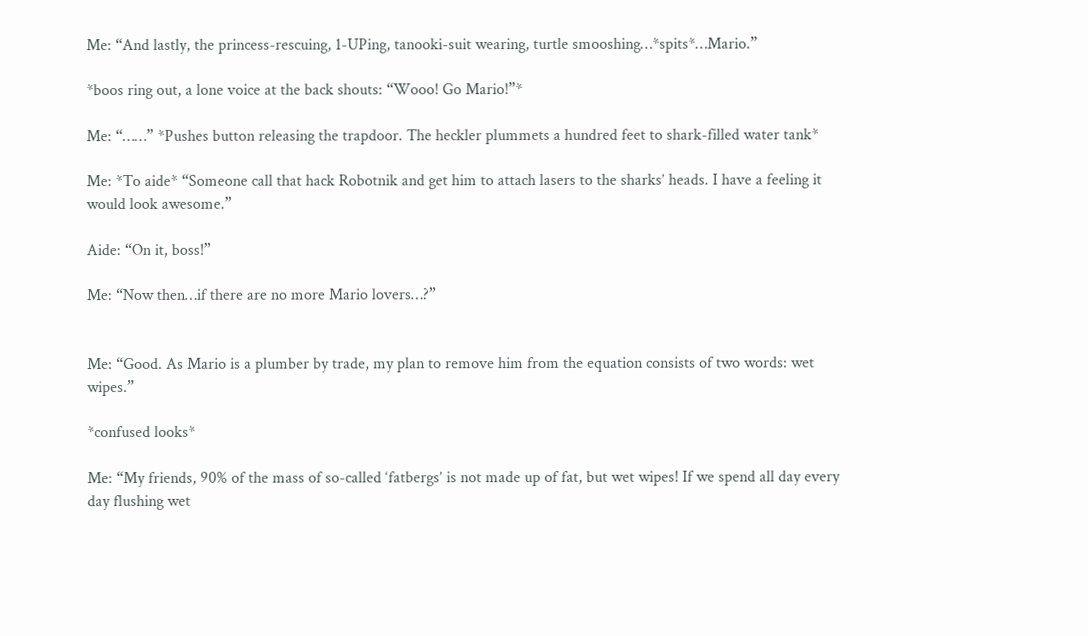Me: “And lastly, the princess-rescuing, 1-UPing, tanooki-suit wearing, turtle smooshing…*spits*…Mario.”

*boos ring out, a lone voice at the back shouts: “Wooo! Go Mario!”*

Me: “……” *Pushes button releasing the trapdoor. The heckler plummets a hundred feet to shark-filled water tank*

Me: *To aide* “Someone call that hack Robotnik and get him to attach lasers to the sharks’ heads. I have a feeling it would look awesome.”

Aide: “On it, boss!”

Me: “Now then…if there are no more Mario lovers…?”


Me: “Good. As Mario is a plumber by trade, my plan to remove him from the equation consists of two words: wet wipes.”

*confused looks*

Me: “My friends, 90% of the mass of so-called ‘fatbergs’ is not made up of fat, but wet wipes! If we spend all day every day flushing wet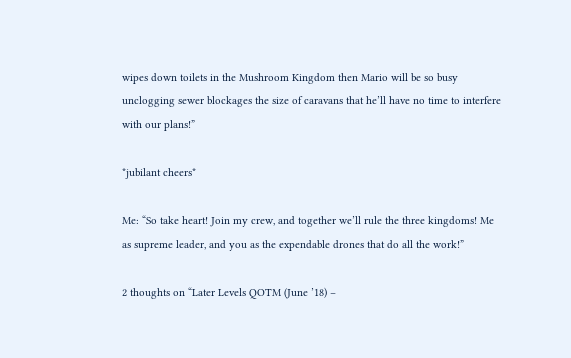wipes down toilets in the Mushroom Kingdom then Mario will be so busy unclogging sewer blockages the size of caravans that he’ll have no time to interfere with our plans!”

*jubilant cheers*

Me: “So take heart! Join my crew, and together we’ll rule the three kingdoms! Me as supreme leader, and you as the expendable drones that do all the work!”

2 thoughts on “Later Levels QOTM (June ’18) –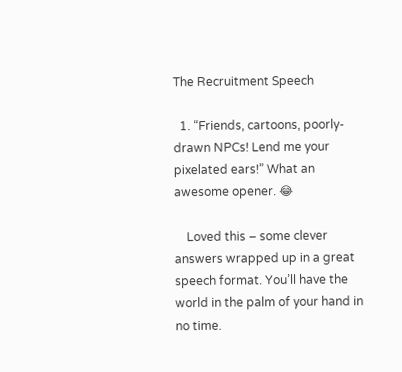The Recruitment Speech

  1. “Friends, cartoons, poorly-drawn NPCs! Lend me your pixelated ears!” What an awesome opener. 😂

    Loved this – some clever answers wrapped up in a great speech format. You’ll have the world in the palm of your hand in no time.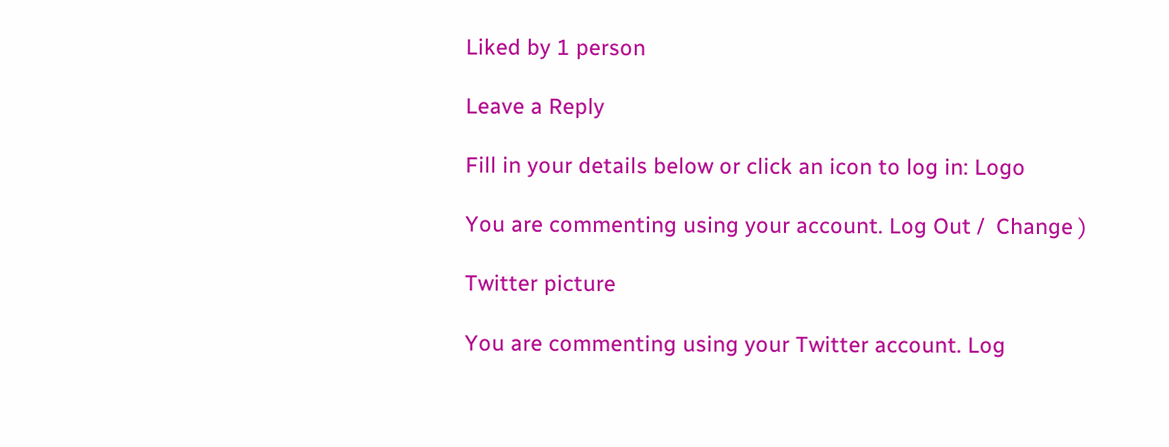Liked by 1 person

Leave a Reply

Fill in your details below or click an icon to log in: Logo

You are commenting using your account. Log Out /  Change )

Twitter picture

You are commenting using your Twitter account. Log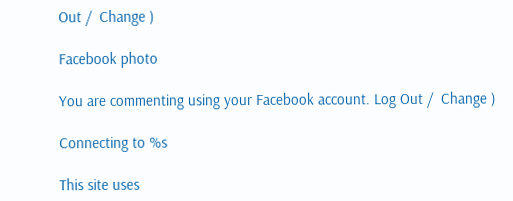Out /  Change )

Facebook photo

You are commenting using your Facebook account. Log Out /  Change )

Connecting to %s

This site uses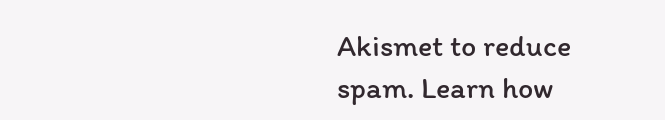Akismet to reduce spam. Learn how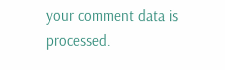your comment data is processed.